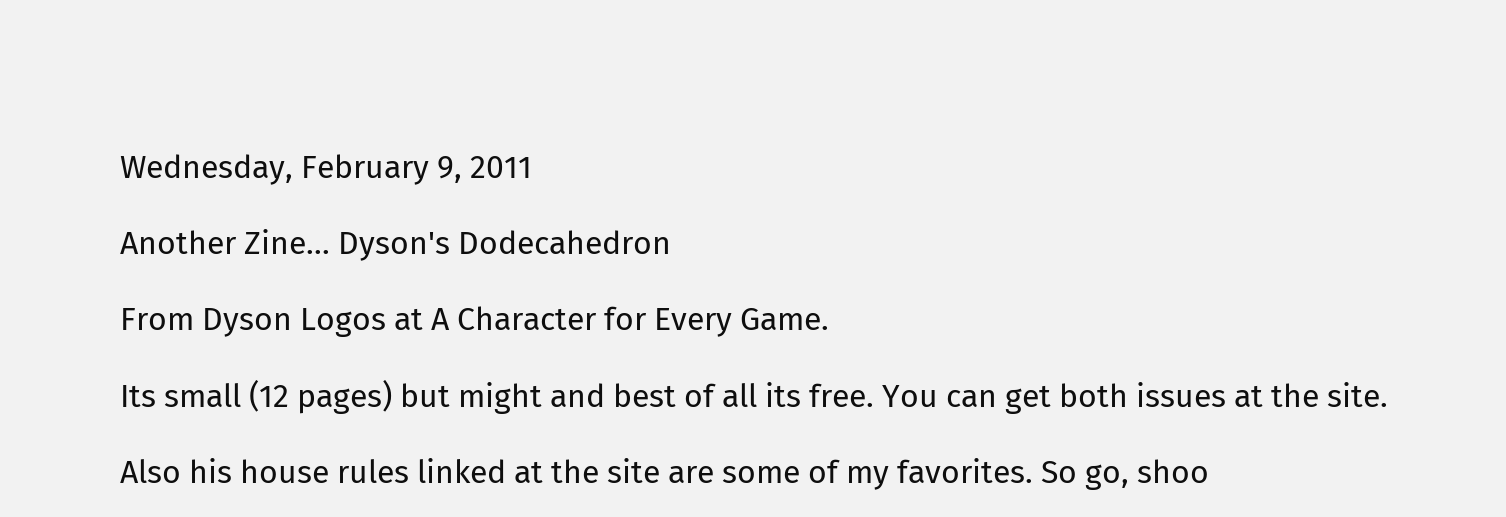Wednesday, February 9, 2011

Another Zine... Dyson's Dodecahedron

From Dyson Logos at A Character for Every Game.

Its small (12 pages) but might and best of all its free. You can get both issues at the site.

Also his house rules linked at the site are some of my favorites. So go, shoo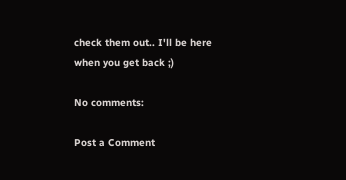check them out.. I'll be here when you get back ;)

No comments:

Post a Comment